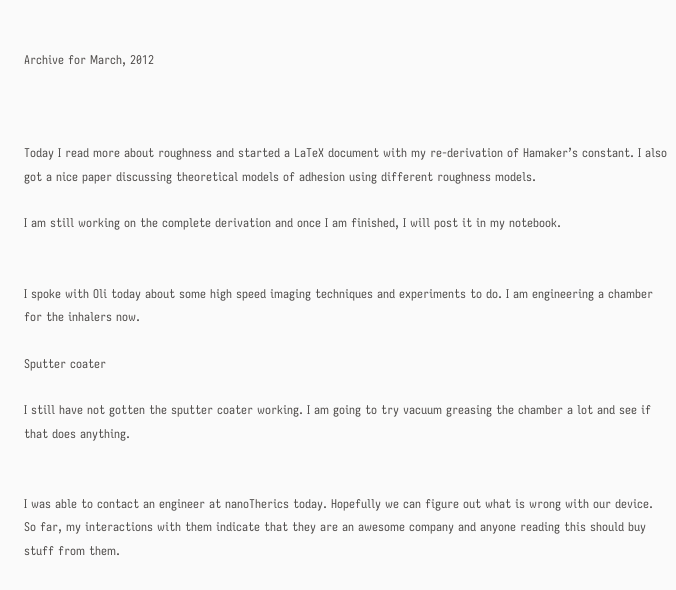Archive for March, 2012



Today I read more about roughness and started a LaTeX document with my re-derivation of Hamaker’s constant. I also got a nice paper discussing theoretical models of adhesion using different roughness models.

I am still working on the complete derivation and once I am finished, I will post it in my notebook.


I spoke with Oli today about some high speed imaging techniques and experiments to do. I am engineering a chamber for the inhalers now.

Sputter coater

I still have not gotten the sputter coater working. I am going to try vacuum greasing the chamber a lot and see if that does anything.


I was able to contact an engineer at nanoTherics today. Hopefully we can figure out what is wrong with our device. So far, my interactions with them indicate that they are an awesome company and anyone reading this should buy stuff from them.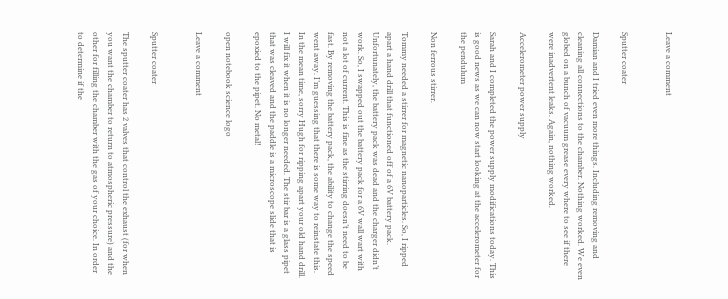Leave a comment


Sputter coater

Damian and I tried even more things. Including removing and cleaning all connections to the chamber. Nothing worked. We even globed on a bunch of vacuum grease every where to see if there were inadvertent leaks. Again, nothing worked.

Accelerometer power supply

Sarah and I completed the power supply modifications today. This is good news as we can now start looking at the accelerometer for the pendulum

Non ferrous stirrer.

Tommy needed a stirrer for magnetic nanoparticles. So, I ripped apart a hand drill that functioned off of a 6V battery pack. Unfortunately, the battery pack was dead and the charger didn’t work. So, I swapped out the battery pack for a 6V wall wart with not a lot of current. This is fine as the stirring doesn’t need to be fast. By removing the battery pack, the ability to change the speed went away. I’m guessing that there is some way to reinstate this. In the mean time, sorry Hugh for ripping apart your old hand drill. I will fix it when it is no longer needed. The stir bar is a glass pipet that was cleaved and the paddle is a microscope slide that is epoxied to the pipet. No metal!

open notebook science logo

Leave a comment


Sputter coater

The sputter coater has 2 valves that control the exhaust (for when you want the chamber to return to atmospheric pressure) and the other for filling the chamber with the gas of your choice. In order to determine if the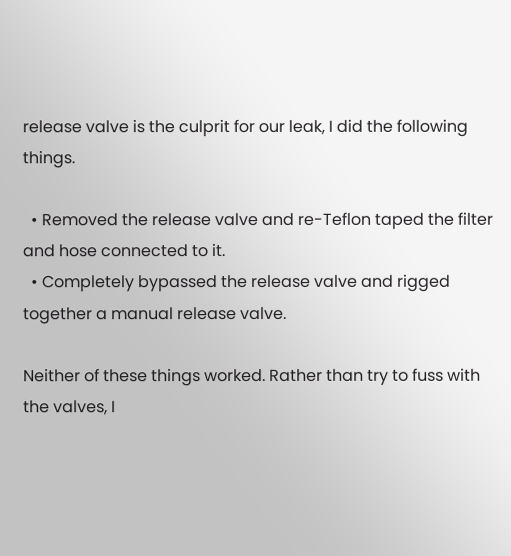release valve is the culprit for our leak, I did the following things.

  • Removed the release valve and re-Teflon taped the filter and hose connected to it.
  • Completely bypassed the release valve and rigged together a manual release valve.

Neither of these things worked. Rather than try to fuss with the valves, I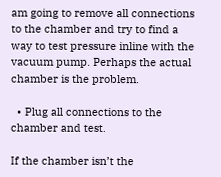am going to remove all connections to the chamber and try to find a way to test pressure inline with the vacuum pump. Perhaps the actual chamber is the problem.

  • Plug all connections to the chamber and test.

If the chamber isn’t the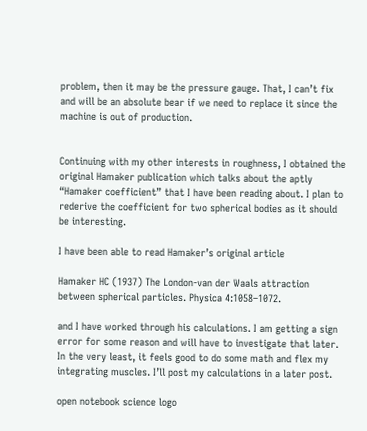problem, then it may be the pressure gauge. That, I can’t fix and will be an absolute bear if we need to replace it since the machine is out of production.


Continuing with my other interests in roughness, I obtained the original Hamaker publication which talks about the aptly “Hamaker coefficient” that I have been reading about. I plan to rederive the coefficient for two spherical bodies as it should be interesting.

I have been able to read Hamaker’s original article

Hamaker HC (1937) The London-van der Waals attraction between spherical particles. Physica 4:1058–1072.

and I have worked through his calculations. I am getting a sign error for some reason and will have to investigate that later. In the very least, it feels good to do some math and flex my integrating muscles. I’ll post my calculations in a later post.

open notebook science logo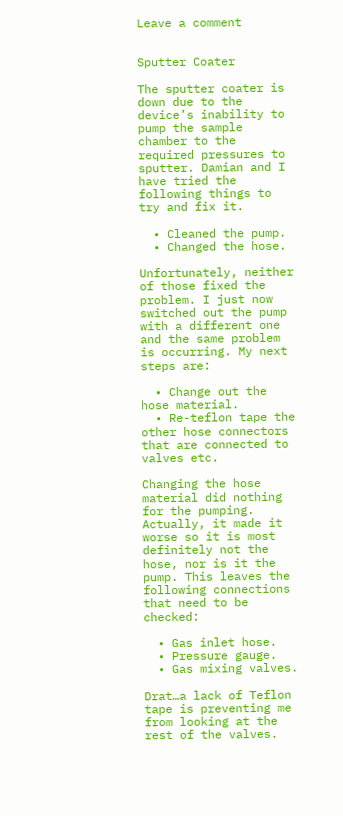Leave a comment


Sputter Coater

The sputter coater is down due to the device’s inability to pump the sample chamber to the required pressures to sputter. Damian and I have tried the following things to try and fix it.

  • Cleaned the pump.
  • Changed the hose.

Unfortunately, neither of those fixed the problem. I just now switched out the pump with a different one and the same problem is occurring. My next steps are:

  • Change out the hose material.
  • Re-teflon tape the other hose connectors that are connected to valves etc.

Changing the hose material did nothing for the pumping. Actually, it made it worse so it is most definitely not the hose, nor is it the pump. This leaves the following connections that need to be checked:

  • Gas inlet hose.
  • Pressure gauge.
  • Gas mixing valves.

Drat…a lack of Teflon tape is preventing me from looking at the rest of the valves.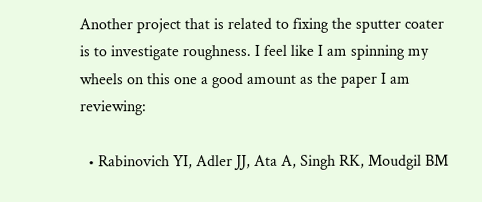Another project that is related to fixing the sputter coater is to investigate roughness. I feel like I am spinning my wheels on this one a good amount as the paper I am reviewing:

  • Rabinovich YI, Adler JJ, Ata A, Singh RK, Moudgil BM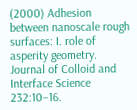(2000) Adhesion between nanoscale rough surfaces: I. role of asperity geometry. Journal of Colloid and Interface Science 232:10–16.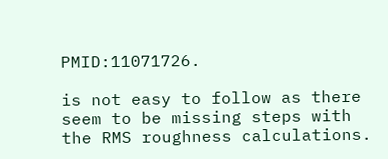PMID:11071726.

is not easy to follow as there seem to be missing steps with the RMS roughness calculations.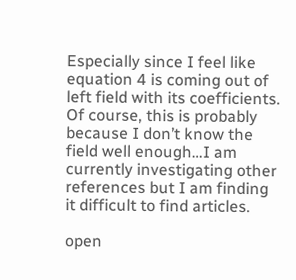Especially since I feel like equation 4 is coming out of left field with its coefficients. Of course, this is probably because I don’t know the field well enough…I am currently investigating other references but I am finding it difficult to find articles.

open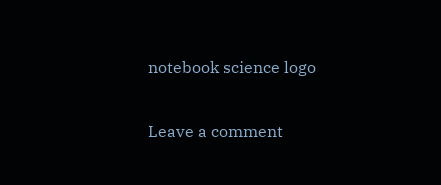notebook science logo

Leave a comment